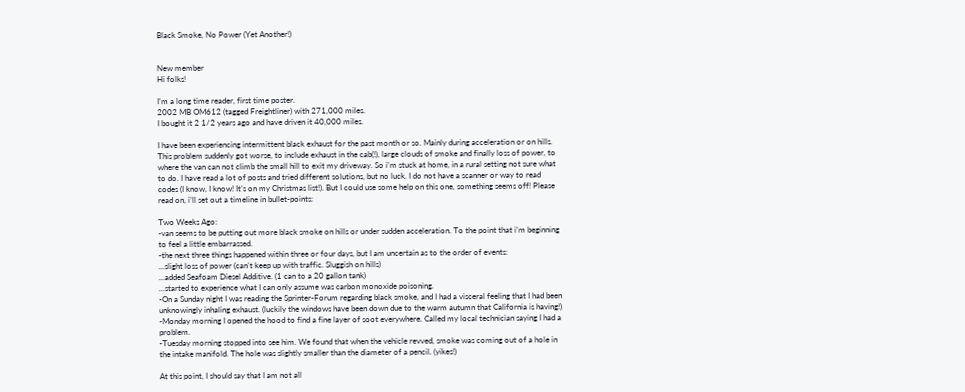Black Smoke, No Power (Yet Another!)


New member
Hi folks!

I’m a long time reader, first time poster.
2002 MB OM612 (tagged Freightliner) with 271,000 miles.
I bought it 2 1/2 years ago and have driven it 40,000 miles.

I have been experiencing intermittent black exhaust for the past month or so. Mainly during acceleration or on hills. This problem suddenly got worse, to include exhaust in the cab(!), large clouds of smoke and finally loss of power, to where the van can not climb the small hill to exit my driveway. So i’m stuck at home, in a rural setting not sure what to do. I have read a lot of posts and tried different solutions, but no luck. I do not have a scanner or way to read codes (I know, I know! It’s on my Christmas list!). But I could use some help on this one, something seems off! Please read on, i’ll set out a timeline in bullet-points:

Two Weeks Ago:
-van seems to be putting out more black smoke on hills or under sudden acceleration. To the point that i’m beginning to feel a little embarrassed.
-the next three things happened within three or four days, but I am uncertain as to the order of events:
...slight loss of power (can’t keep up with traffic. Sluggish on hills)
...added Seafoam Diesel Additive. (1 can to a 20 gallon tank)
...started to experience what I can only assume was carbon monoxide poisoning.
-On a Sunday night I was reading the Sprinter-Forum regarding black smoke, and I had a visceral feeling that I had been unknowingly inhaling exhaust. (luckily the windows have been down due to the warm autumn that California is having!)
-Monday morning I opened the hood to find a fine layer of soot everywhere. Called my local technician saying I had a problem.
-Tuesday morning stopped into see him. We found that when the vehicle revved, smoke was coming out of a hole in the intake manifold. The hole was slightly smaller than the diameter of a pencil. (yikes!)

At this point, I should say that I am not all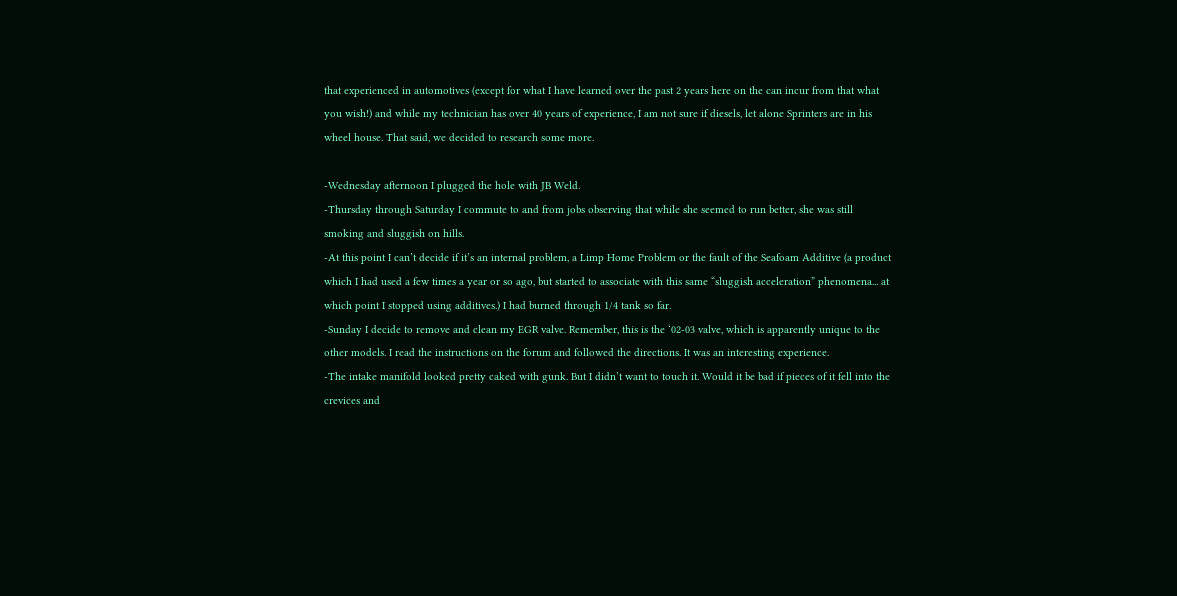that experienced in automotives (except for what I have learned over the past 2 years here on the can incur from that what you wish!) and while my technician has over 40 years of experience, I am not sure if diesels, let alone Sprinters are in his wheel house. That said, we decided to research some more.

-Wednesday afternoon I plugged the hole with JB Weld.
-Thursday through Saturday I commute to and from jobs observing that while she seemed to run better, she was still smoking and sluggish on hills.
-At this point I can’t decide if it’s an internal problem, a Limp Home Problem or the fault of the Seafoam Additive (a product which I had used a few times a year or so ago, but started to associate with this same “sluggish acceleration” phenomena... at which point I stopped using additives.) I had burned through 1/4 tank so far.
-Sunday I decide to remove and clean my EGR valve. Remember, this is the ‘02-03 valve, which is apparently unique to the other models. I read the instructions on the forum and followed the directions. It was an interesting experience.
-The intake manifold looked pretty caked with gunk. But I didn’t want to touch it. Would it be bad if pieces of it fell into the crevices and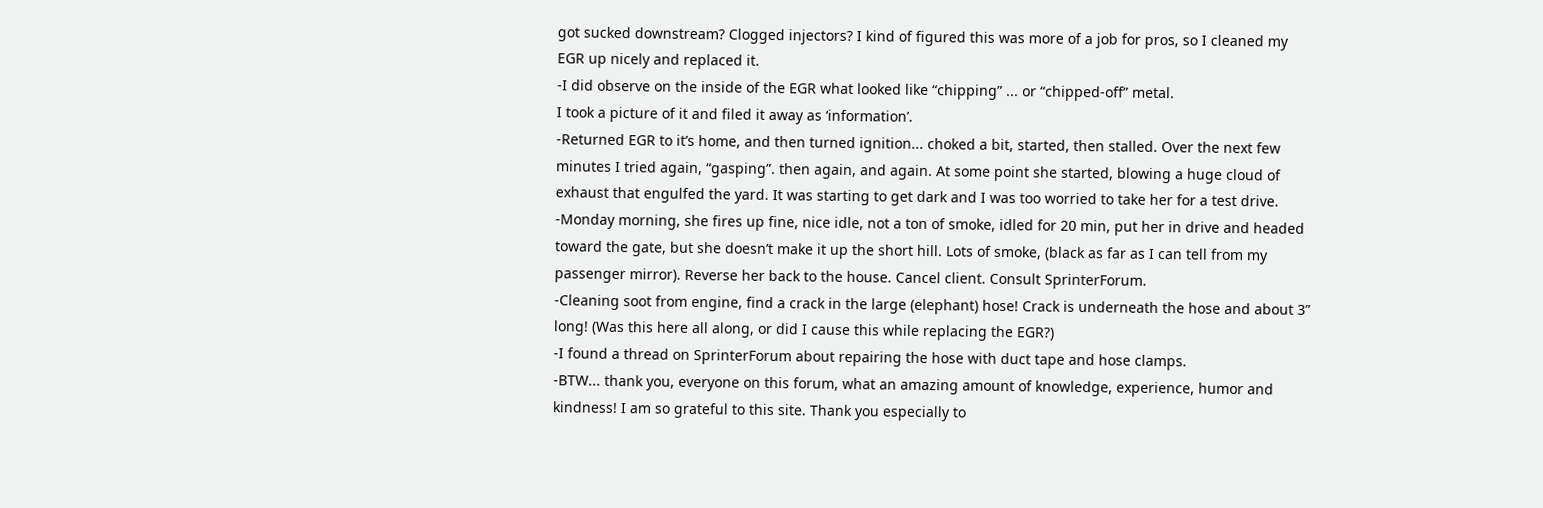got sucked downstream? Clogged injectors? I kind of figured this was more of a job for pros, so I cleaned my EGR up nicely and replaced it.
-I did observe on the inside of the EGR what looked like “chipping” ... or “chipped-off” metal.
I took a picture of it and filed it away as ‘information’.
-Returned EGR to it’s home, and then turned ignition... choked a bit, started, then stalled. Over the next few minutes I tried again, “gasping”. then again, and again. At some point she started, blowing a huge cloud of exhaust that engulfed the yard. It was starting to get dark and I was too worried to take her for a test drive.
-Monday morning, she fires up fine, nice idle, not a ton of smoke, idled for 20 min, put her in drive and headed toward the gate, but she doesn’t make it up the short hill. Lots of smoke, (black as far as I can tell from my passenger mirror). Reverse her back to the house. Cancel client. Consult SprinterForum.
-Cleaning soot from engine, find a crack in the large (elephant) hose! Crack is underneath the hose and about 3” long! (Was this here all along, or did I cause this while replacing the EGR?)
-I found a thread on SprinterForum about repairing the hose with duct tape and hose clamps.
-BTW... thank you, everyone on this forum, what an amazing amount of knowledge, experience, humor and kindness! I am so grateful to this site. Thank you especially to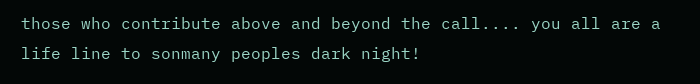those who contribute above and beyond the call.... you all are a life line to sonmany peoples dark night!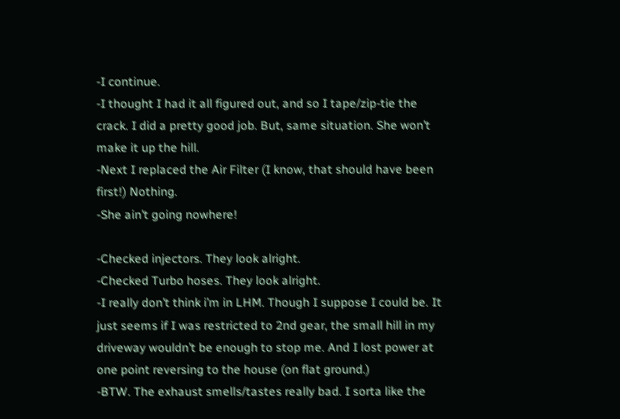-I continue.
-I thought I had it all figured out, and so I tape/zip-tie the crack. I did a pretty good job. But, same situation. She won’t make it up the hill.
-Next I replaced the Air Filter (I know, that should have been first!) Nothing.
-She ain’t going nowhere!

-Checked injectors. They look alright.
-Checked Turbo hoses. They look alright.
-I really don’t think i’m in LHM. Though I suppose I could be. It just seems if I was restricted to 2nd gear, the small hill in my driveway wouldn’t be enough to stop me. And I lost power at one point reversing to the house (on flat ground.)
-BTW. The exhaust smells/tastes really bad. I sorta like the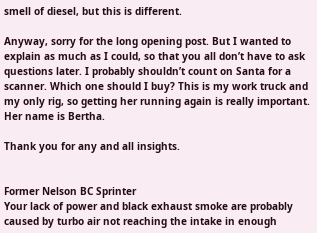smell of diesel, but this is different.

Anyway, sorry for the long opening post. But I wanted to explain as much as I could, so that you all don’t have to ask questions later. I probably shouldn’t count on Santa for a scanner. Which one should I buy? This is my work truck and my only rig, so getting her running again is really important. Her name is Bertha.

Thank you for any and all insights.


Former Nelson BC Sprinter
Your lack of power and black exhaust smoke are probably caused by turbo air not reaching the intake in enough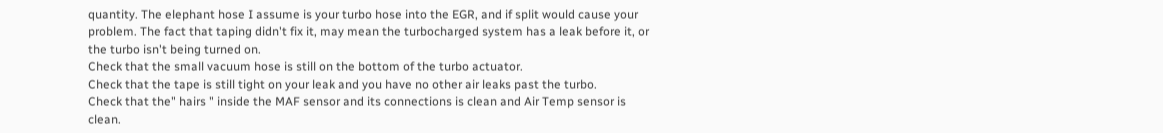quantity. The elephant hose I assume is your turbo hose into the EGR, and if split would cause your problem. The fact that taping didn't fix it, may mean the turbocharged system has a leak before it, or the turbo isn't being turned on.
Check that the small vacuum hose is still on the bottom of the turbo actuator.
Check that the tape is still tight on your leak and you have no other air leaks past the turbo.
Check that the" hairs " inside the MAF sensor and its connections is clean and Air Temp sensor is clean.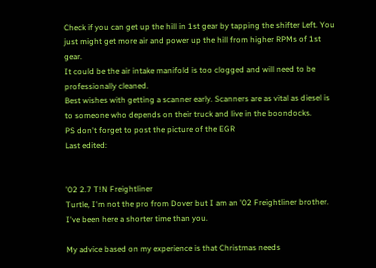Check if you can get up the hill in 1st gear by tapping the shifter Left. You just might get more air and power up the hill from higher RPMs of 1st gear.
It could be the air intake manifold is too clogged and will need to be professionally cleaned.
Best wishes with getting a scanner early. Scanners are as vital as diesel is to someone who depends on their truck and live in the boondocks.
PS don't forget to post the picture of the EGR
Last edited:


'02 2.7 T!N Freightliner
Turtle, I'm not the pro from Dover but I am an '02 Freightliner brother. I've been here a shorter time than you.

My advice based on my experience is that Christmas needs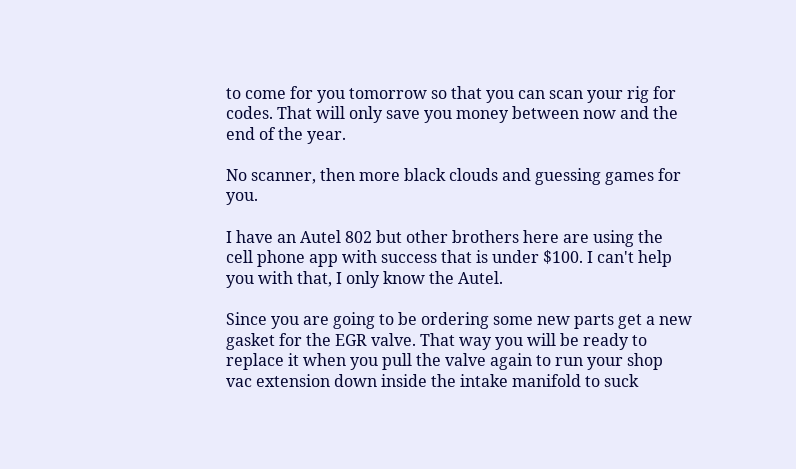to come for you tomorrow so that you can scan your rig for codes. That will only save you money between now and the end of the year.

No scanner, then more black clouds and guessing games for you.

I have an Autel 802 but other brothers here are using the cell phone app with success that is under $100. I can't help you with that, I only know the Autel.

Since you are going to be ordering some new parts get a new gasket for the EGR valve. That way you will be ready to replace it when you pull the valve again to run your shop vac extension down inside the intake manifold to suck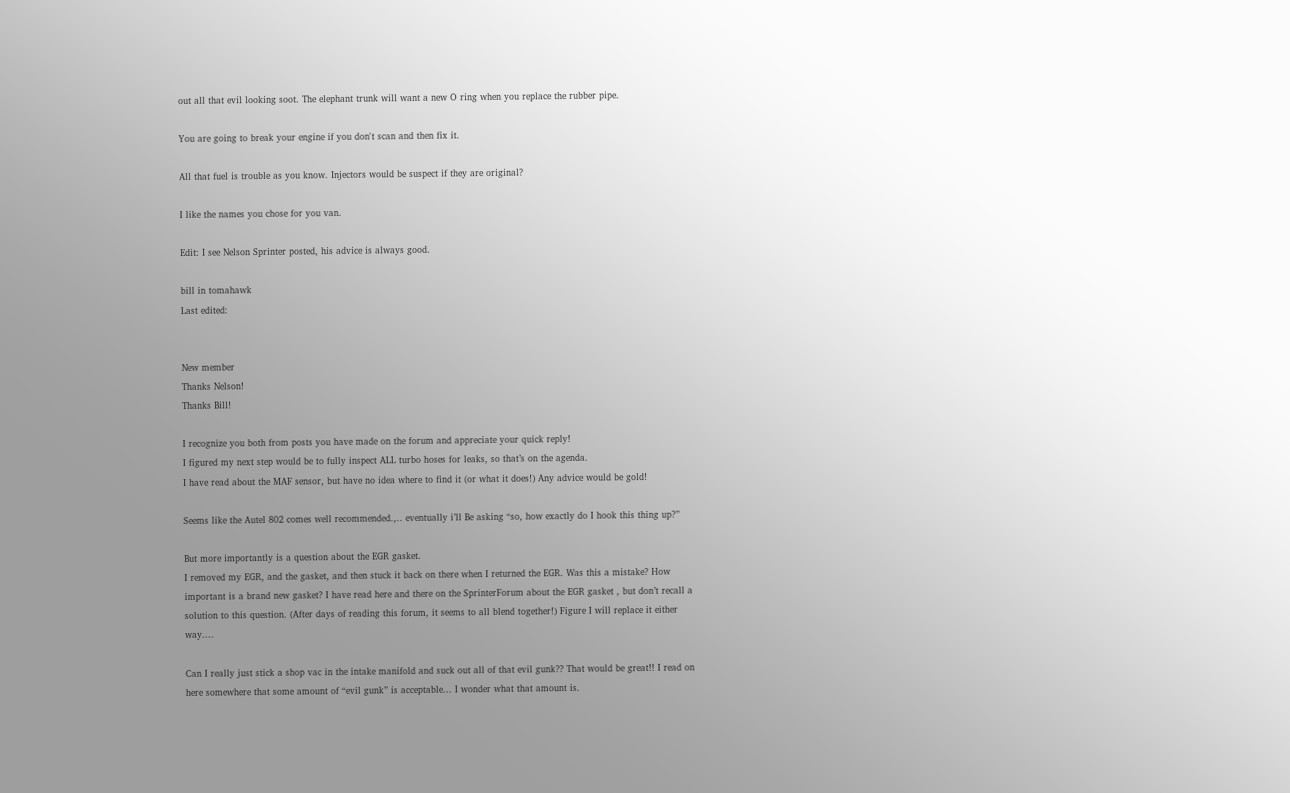out all that evil looking soot. The elephant trunk will want a new O ring when you replace the rubber pipe.

You are going to break your engine if you don't scan and then fix it.

All that fuel is trouble as you know. Injectors would be suspect if they are original?

I like the names you chose for you van.

Edit: I see Nelson Sprinter posted, his advice is always good.

bill in tomahawk
Last edited:


New member
Thanks Nelson!
Thanks Bill!

I recognize you both from posts you have made on the forum and appreciate your quick reply!
I figured my next step would be to fully inspect ALL turbo hoses for leaks, so that’s on the agenda.
I have read about the MAF sensor, but have no idea where to find it (or what it does!) Any advice would be gold!

Seems like the Autel 802 comes well recommended.,.. eventually i’ll Be asking “so, how exactly do I hook this thing up?”

But more importantly is a question about the EGR gasket.
I removed my EGR, and the gasket, and then stuck it back on there when I returned the EGR. Was this a mistake? How important is a brand new gasket? I have read here and there on the SprinterForum about the EGR gasket , but don’t recall a solution to this question. (After days of reading this forum, it seems to all blend together!) Figure I will replace it either way....

Can I really just stick a shop vac in the intake manifold and suck out all of that evil gunk?? That would be great!! I read on here somewhere that some amount of “evil gunk” is acceptable... I wonder what that amount is.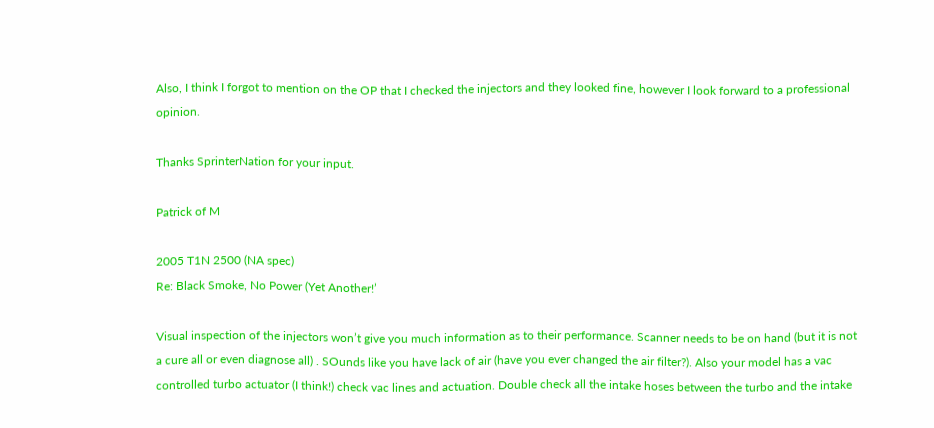Also, I think I forgot to mention on the OP that I checked the injectors and they looked fine, however I look forward to a professional opinion.

Thanks SprinterNation for your input.

Patrick of M

2005 T1N 2500 (NA spec)
Re: Black Smoke, No Power (Yet Another!’

Visual inspection of the injectors won’t give you much information as to their performance. Scanner needs to be on hand (but it is not a cure all or even diagnose all) . SOunds like you have lack of air (have you ever changed the air filter?). Also your model has a vac controlled turbo actuator (I think!) check vac lines and actuation. Double check all the intake hoses between the turbo and the intake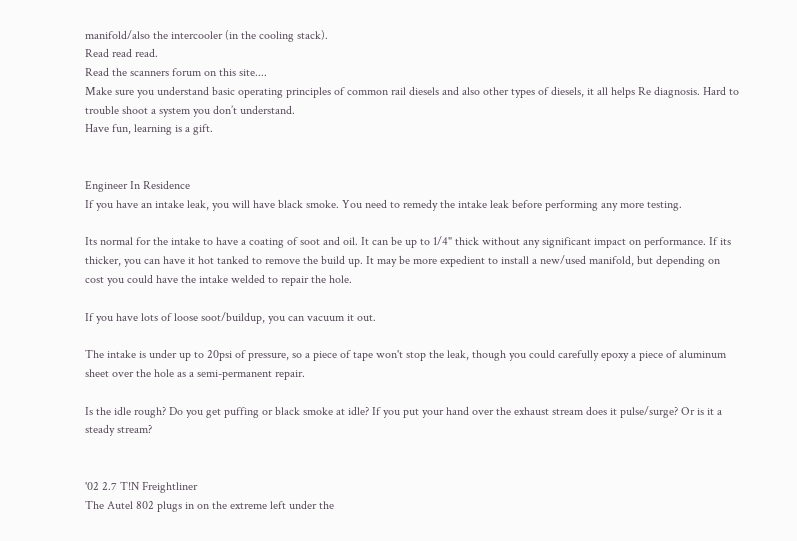manifold/also the intercooler (in the cooling stack).
Read read read.
Read the scanners forum on this site....
Make sure you understand basic operating principles of common rail diesels and also other types of diesels, it all helps Re diagnosis. Hard to trouble shoot a system you don’t understand.
Have fun, learning is a gift.


Engineer In Residence
If you have an intake leak, you will have black smoke. You need to remedy the intake leak before performing any more testing.

Its normal for the intake to have a coating of soot and oil. It can be up to 1/4" thick without any significant impact on performance. If its thicker, you can have it hot tanked to remove the build up. It may be more expedient to install a new/used manifold, but depending on cost you could have the intake welded to repair the hole.

If you have lots of loose soot/buildup, you can vacuum it out.

The intake is under up to 20psi of pressure, so a piece of tape won't stop the leak, though you could carefully epoxy a piece of aluminum sheet over the hole as a semi-permanent repair.

Is the idle rough? Do you get puffing or black smoke at idle? If you put your hand over the exhaust stream does it pulse/surge? Or is it a steady stream?


'02 2.7 T!N Freightliner
The Autel 802 plugs in on the extreme left under the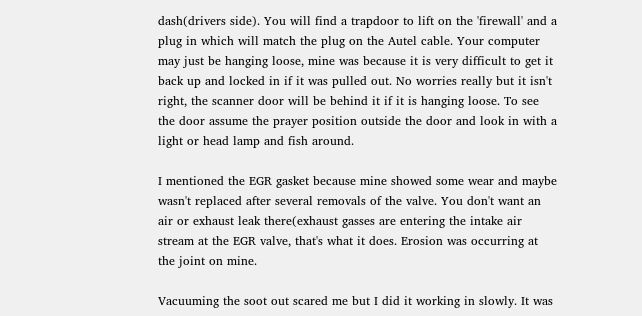dash(drivers side). You will find a trapdoor to lift on the 'firewall' and a plug in which will match the plug on the Autel cable. Your computer may just be hanging loose, mine was because it is very difficult to get it back up and locked in if it was pulled out. No worries really but it isn't right, the scanner door will be behind it if it is hanging loose. To see the door assume the prayer position outside the door and look in with a light or head lamp and fish around.

I mentioned the EGR gasket because mine showed some wear and maybe wasn't replaced after several removals of the valve. You don't want an air or exhaust leak there(exhaust gasses are entering the intake air stream at the EGR valve, that's what it does. Erosion was occurring at the joint on mine.

Vacuuming the soot out scared me but I did it working in slowly. It was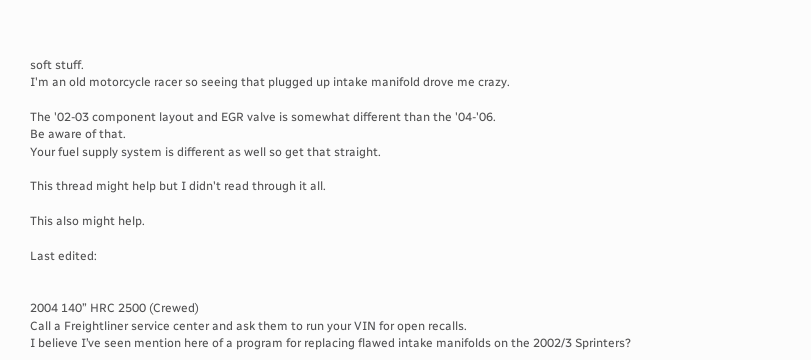soft stuff.
I'm an old motorcycle racer so seeing that plugged up intake manifold drove me crazy.

The '02-03 component layout and EGR valve is somewhat different than the '04-'06.
Be aware of that.
Your fuel supply system is different as well so get that straight.

This thread might help but I didn't read through it all.

This also might help.

Last edited:


2004 140” HRC 2500 (Crewed)
Call a Freightliner service center and ask them to run your VIN for open recalls.
I believe I’ve seen mention here of a program for replacing flawed intake manifolds on the 2002/3 Sprinters?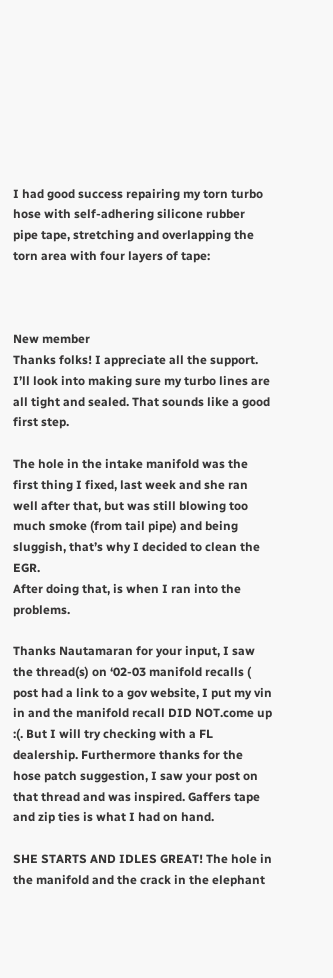I had good success repairing my torn turbo hose with self-adhering silicone rubber pipe tape, stretching and overlapping the torn area with four layers of tape:



New member
Thanks folks! I appreciate all the support.
I’ll look into making sure my turbo lines are all tight and sealed. That sounds like a good first step.

The hole in the intake manifold was the first thing I fixed, last week and she ran well after that, but was still blowing too much smoke (from tail pipe) and being sluggish, that’s why I decided to clean the EGR.
After doing that, is when I ran into the problems.

Thanks Nautamaran for your input, I saw the thread(s) on ‘02-03 manifold recalls ( post had a link to a gov website, I put my vin in and the manifold recall DID NOT.come up :(. But I will try checking with a FL dealership. Furthermore thanks for the hose patch suggestion, I saw your post on that thread and was inspired. Gaffers tape and zip ties is what I had on hand.

SHE STARTS AND IDLES GREAT! The hole in the manifold and the crack in the elephant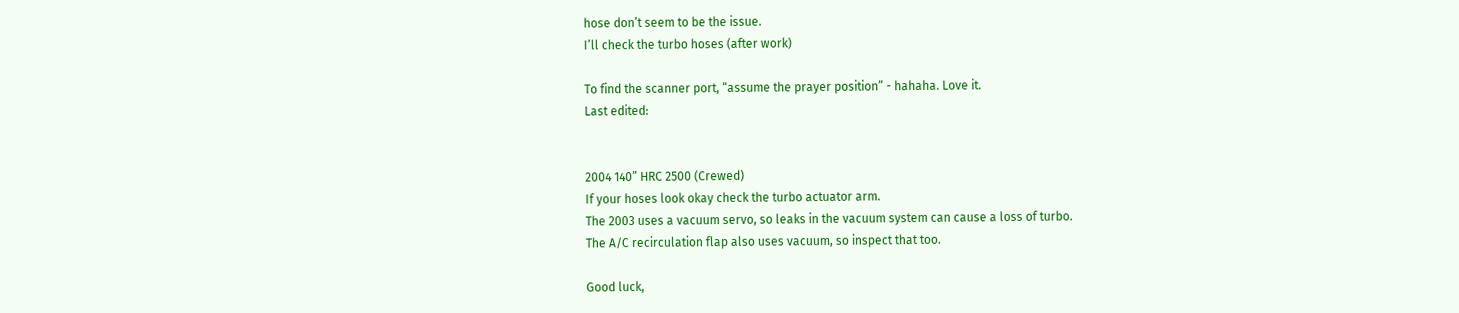hose don’t seem to be the issue.
I’ll check the turbo hoses (after work)

To find the scanner port, “assume the prayer position” - hahaha. Love it.
Last edited:


2004 140” HRC 2500 (Crewed)
If your hoses look okay check the turbo actuator arm.
The 2003 uses a vacuum servo, so leaks in the vacuum system can cause a loss of turbo.
The A/C recirculation flap also uses vacuum, so inspect that too.

Good luck,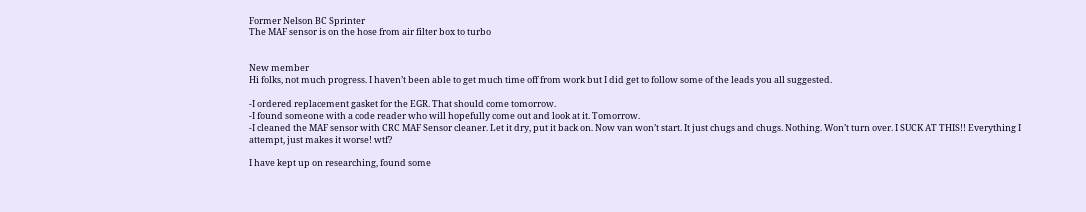Former Nelson BC Sprinter
The MAF sensor is on the hose from air filter box to turbo


New member
Hi folks, not much progress. I haven’t been able to get much time off from work but I did get to follow some of the leads you all suggested.

-I ordered replacement gasket for the EGR. That should come tomorrow.
-I found someone with a code reader who will hopefully come out and look at it. Tomorrow.
-I cleaned the MAF sensor with CRC MAF Sensor cleaner. Let it dry, put it back on. Now van won’t start. It just chugs and chugs. Nothing. Won’t turn over. I SUCK AT THIS!! Everything I attempt, just makes it worse! wtf?

I have kept up on researching, found some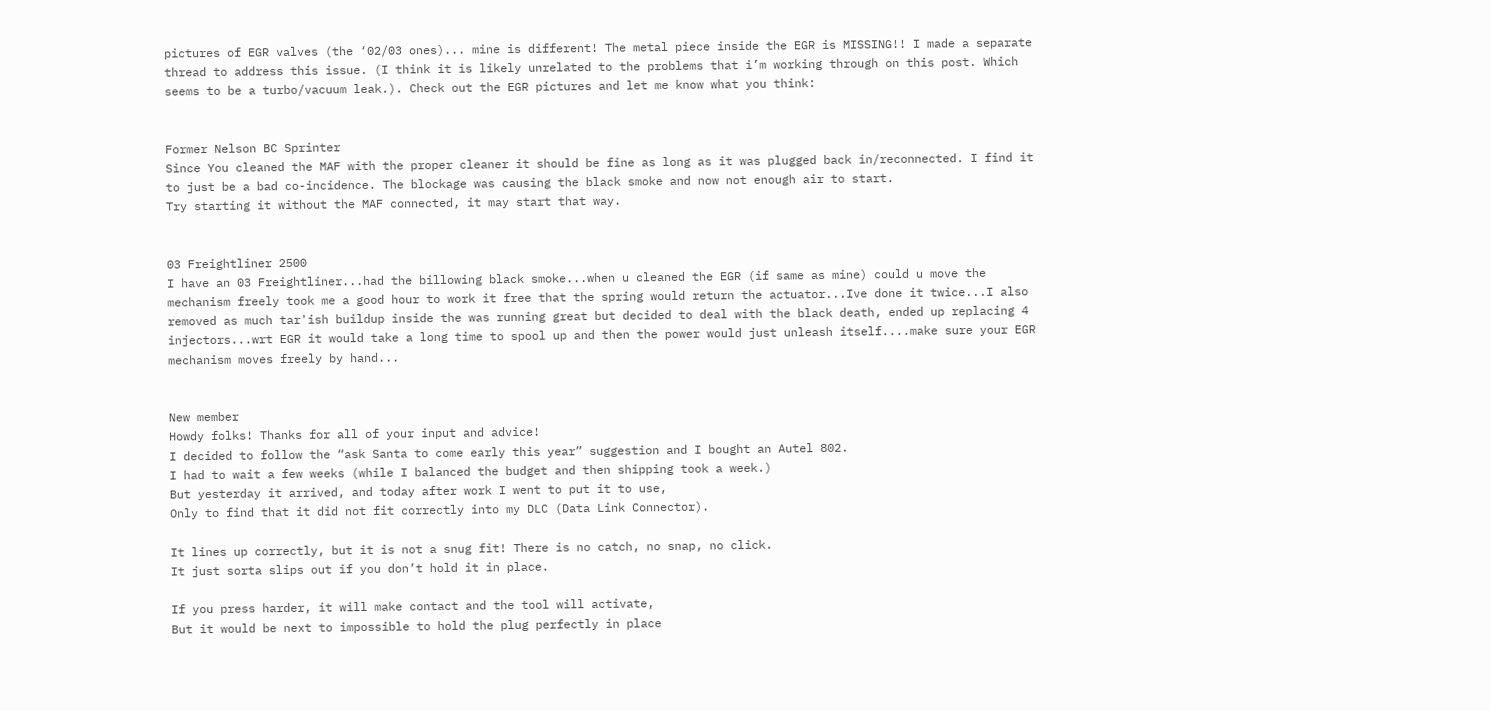pictures of EGR valves (the ‘02/03 ones)... mine is different! The metal piece inside the EGR is MISSING!! I made a separate thread to address this issue. (I think it is likely unrelated to the problems that i’m working through on this post. Which seems to be a turbo/vacuum leak.). Check out the EGR pictures and let me know what you think:


Former Nelson BC Sprinter
Since You cleaned the MAF with the proper cleaner it should be fine as long as it was plugged back in/reconnected. I find it to just be a bad co-incidence. The blockage was causing the black smoke and now not enough air to start.
Try starting it without the MAF connected, it may start that way.


03 Freightliner 2500
I have an 03 Freightliner...had the billowing black smoke...when u cleaned the EGR (if same as mine) could u move the mechanism freely took me a good hour to work it free that the spring would return the actuator...Ive done it twice...I also removed as much tar'ish buildup inside the was running great but decided to deal with the black death, ended up replacing 4 injectors...wrt EGR it would take a long time to spool up and then the power would just unleash itself....make sure your EGR mechanism moves freely by hand...


New member
Howdy folks! Thanks for all of your input and advice!
I decided to follow the “ask Santa to come early this year” suggestion and I bought an Autel 802.
I had to wait a few weeks (while I balanced the budget and then shipping took a week.)
But yesterday it arrived, and today after work I went to put it to use,
Only to find that it did not fit correctly into my DLC (Data Link Connector).

It lines up correctly, but it is not a snug fit! There is no catch, no snap, no click.
It just sorta slips out if you don’t hold it in place.

If you press harder, it will make contact and the tool will activate,
But it would be next to impossible to hold the plug perfectly in place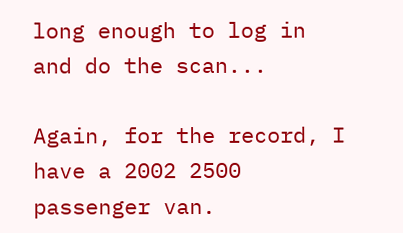long enough to log in and do the scan...

Again, for the record, I have a 2002 2500 passenger van.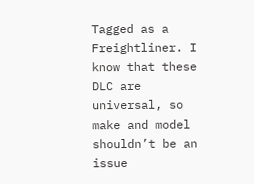Tagged as a Freightliner. I know that these DLC are universal, so make and model shouldn’t be an issue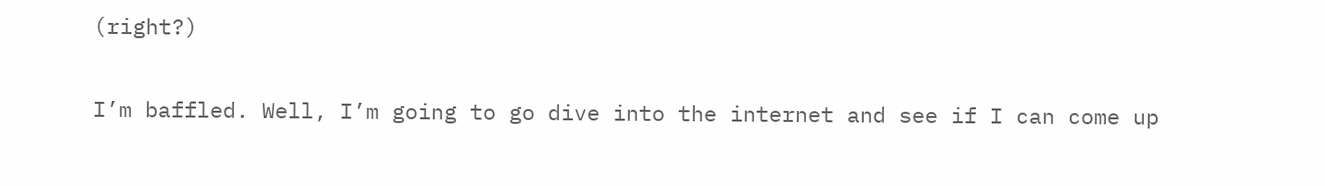(right?)

I’m baffled. Well, I’m going to go dive into the internet and see if I can come up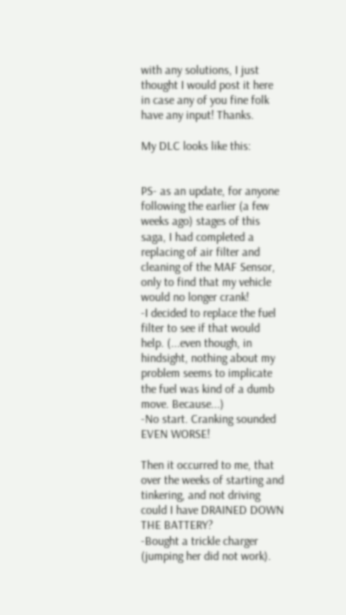with any solutions, I just thought I would post it here in case any of you fine folk have any input! Thanks.

My DLC looks like this:


PS- as an update, for anyone following the earlier (a few weeks ago) stages of this saga, I had completed a replacing of air filter and cleaning of the MAF Sensor, only to find that my vehicle would no longer crank!
-I decided to replace the fuel filter to see if that would help. (...even though, in hindsight, nothing about my problem seems to implicate the fuel was kind of a dumb move. Because...)
-No start. Cranking sounded EVEN WORSE!

Then it occurred to me, that over the weeks of starting and tinkering, and not driving could I have DRAINED DOWN THE BATTERY?
-Bought a trickle charger (jumping her did not work).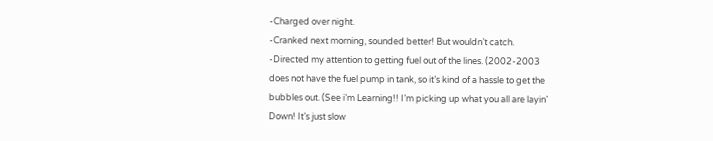-Charged over night.
-Cranked next morning, sounded better! But wouldn’t catch.
-Directed my attention to getting fuel out of the lines. (2002-2003 does not have the fuel pump in tank, so it’s kind of a hassle to get the bubbles out. (See i’m Learning!! I’m picking up what you all are layin’ Down! It’s just slow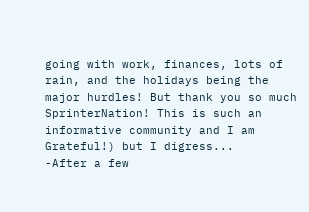going with work, finances, lots of rain, and the holidays being the major hurdles! But thank you so much SprinterNation! This is such an informative community and I am Grateful!) but I digress...
-After a few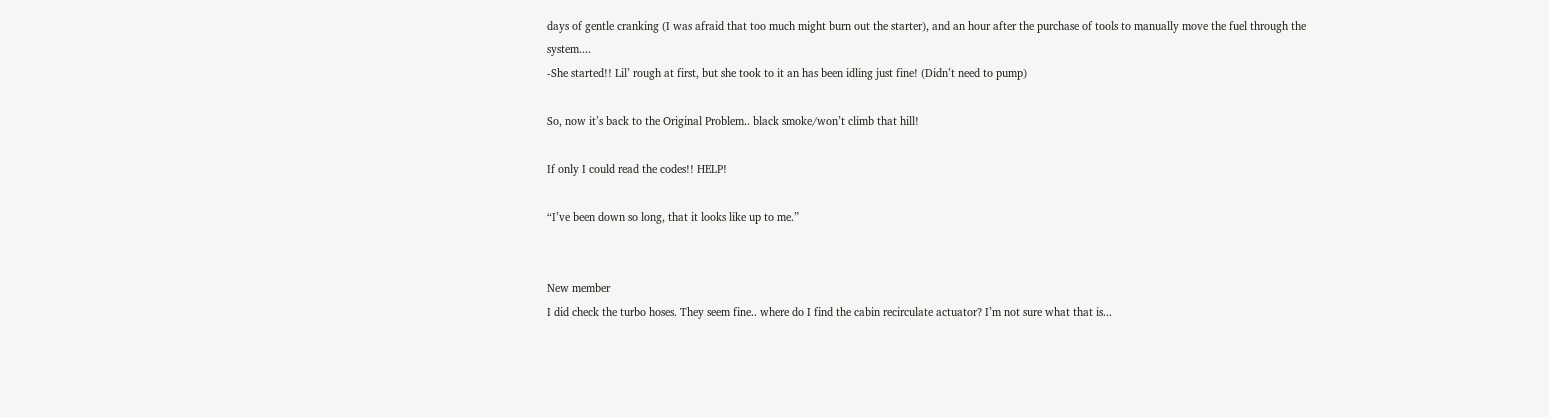days of gentle cranking (I was afraid that too much might burn out the starter), and an hour after the purchase of tools to manually move the fuel through the system....
-She started!! Lil’ rough at first, but she took to it an has been idling just fine! (Didn’t need to pump)

So, now it’s back to the Original Problem.. black smoke/won’t climb that hill!

If only I could read the codes!! HELP!

“I’ve been down so long, that it looks like up to me.”


New member
I did check the turbo hoses. They seem fine.. where do I find the cabin recirculate actuator? I’m not sure what that is...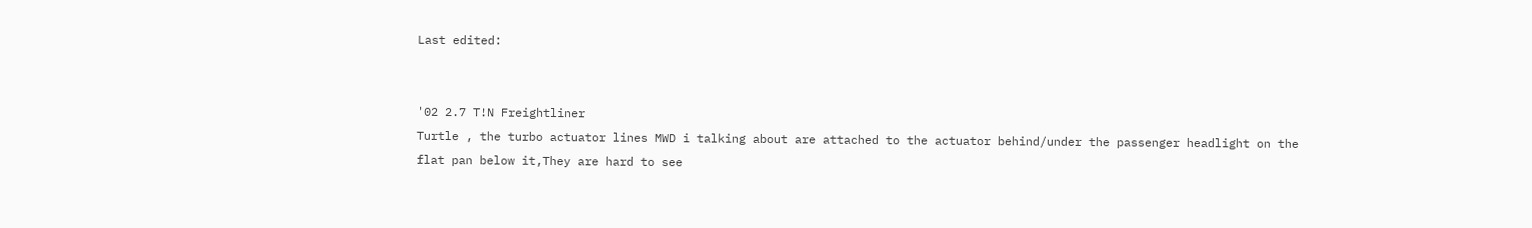Last edited:


'02 2.7 T!N Freightliner
Turtle , the turbo actuator lines MWD i talking about are attached to the actuator behind/under the passenger headlight on the flat pan below it,They are hard to see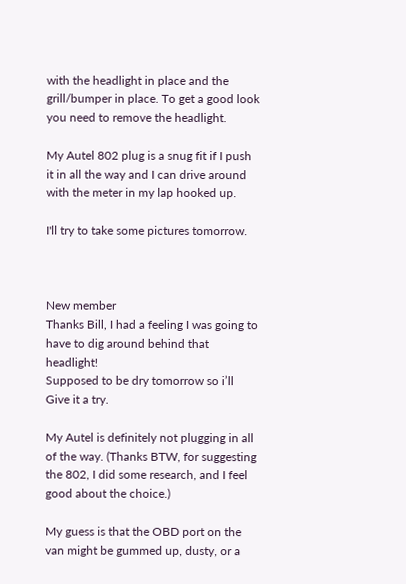with the headlight in place and the grill/bumper in place. To get a good look you need to remove the headlight.

My Autel 802 plug is a snug fit if I push it in all the way and I can drive around with the meter in my lap hooked up.

I'll try to take some pictures tomorrow.



New member
Thanks Bill, I had a feeling I was going to have to dig around behind that headlight!
Supposed to be dry tomorrow so i’ll Give it a try.

My Autel is definitely not plugging in all of the way. (Thanks BTW, for suggesting the 802, I did some research, and I feel good about the choice.)

My guess is that the OBD port on the van might be gummed up, dusty, or a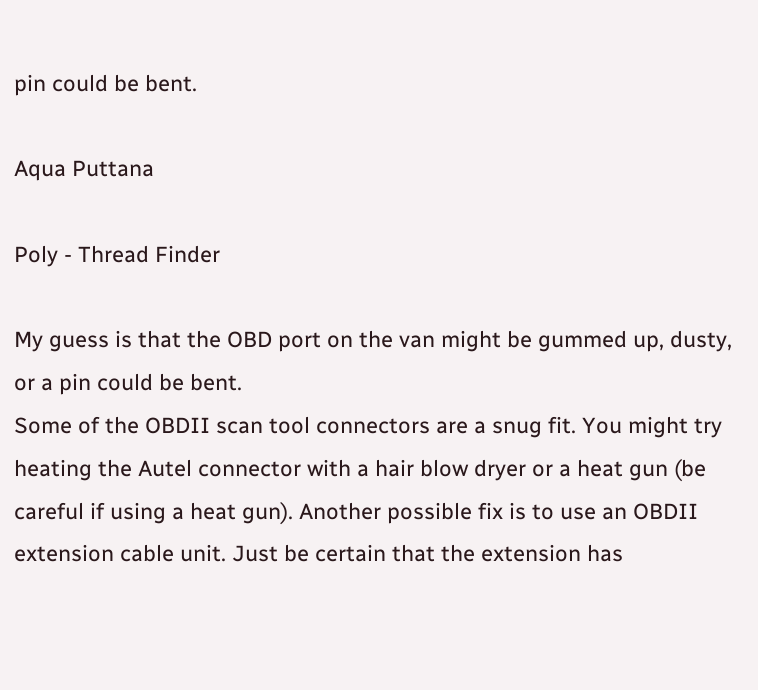pin could be bent.

Aqua Puttana

Poly - Thread Finder

My guess is that the OBD port on the van might be gummed up, dusty, or a pin could be bent.
Some of the OBDII scan tool connectors are a snug fit. You might try heating the Autel connector with a hair blow dryer or a heat gun (be careful if using a heat gun). Another possible fix is to use an OBDII extension cable unit. Just be certain that the extension has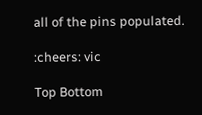all of the pins populated.

:cheers: vic

Top Bottom